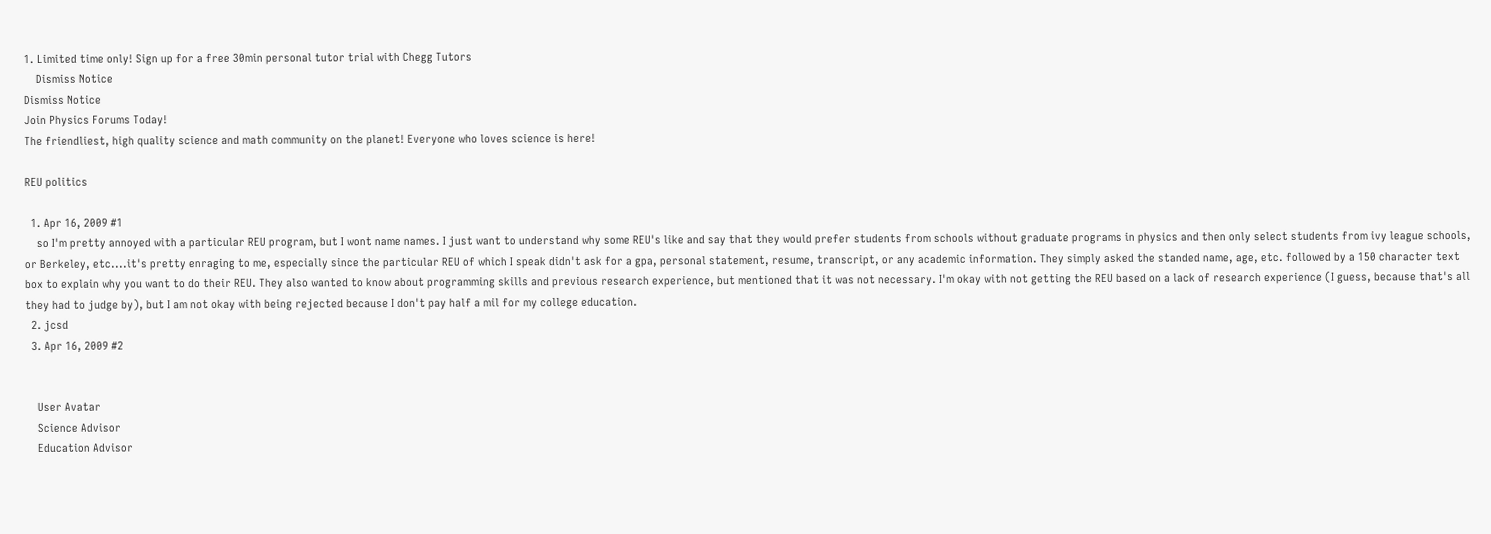1. Limited time only! Sign up for a free 30min personal tutor trial with Chegg Tutors
    Dismiss Notice
Dismiss Notice
Join Physics Forums Today!
The friendliest, high quality science and math community on the planet! Everyone who loves science is here!

REU politics

  1. Apr 16, 2009 #1
    so I'm pretty annoyed with a particular REU program, but I wont name names. I just want to understand why some REU's like and say that they would prefer students from schools without graduate programs in physics and then only select students from ivy league schools, or Berkeley, etc....it's pretty enraging to me, especially since the particular REU of which I speak didn't ask for a gpa, personal statement, resume, transcript, or any academic information. They simply asked the standed name, age, etc. followed by a 150 character text box to explain why you want to do their REU. They also wanted to know about programming skills and previous research experience, but mentioned that it was not necessary. I'm okay with not getting the REU based on a lack of research experience (I guess, because that's all they had to judge by), but I am not okay with being rejected because I don't pay half a mil for my college education.
  2. jcsd
  3. Apr 16, 2009 #2


    User Avatar
    Science Advisor
    Education Advisor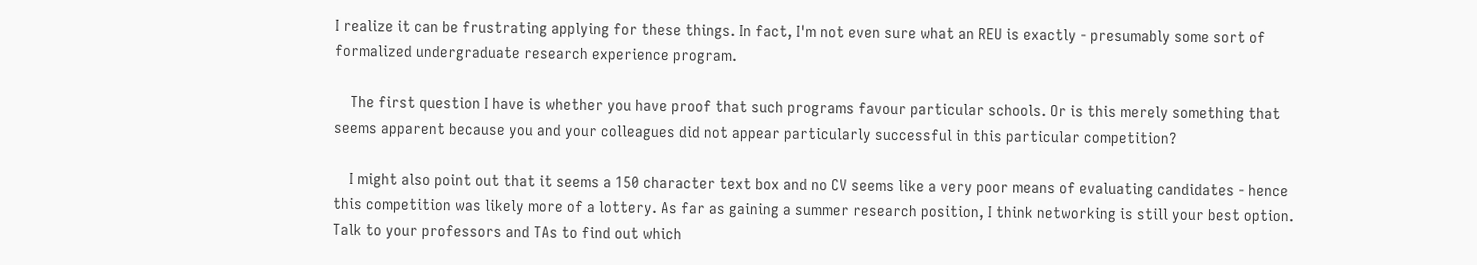I realize it can be frustrating applying for these things. In fact, I'm not even sure what an REU is exactly - presumably some sort of formalized undergraduate research experience program.

    The first question I have is whether you have proof that such programs favour particular schools. Or is this merely something that seems apparent because you and your colleagues did not appear particularly successful in this particular competition?

    I might also point out that it seems a 150 character text box and no CV seems like a very poor means of evaluating candidates - hence this competition was likely more of a lottery. As far as gaining a summer research position, I think networking is still your best option. Talk to your professors and TAs to find out which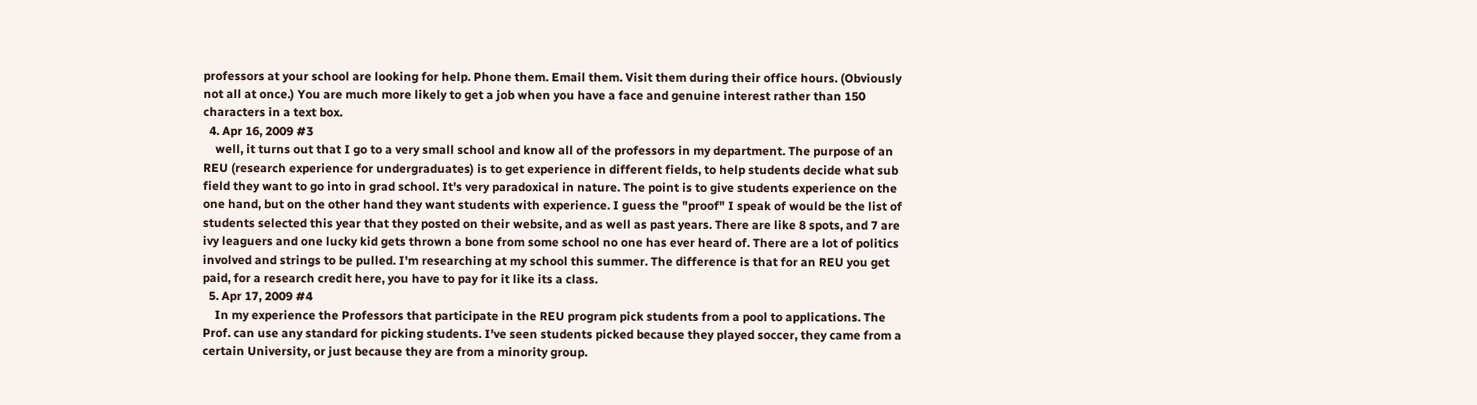professors at your school are looking for help. Phone them. Email them. Visit them during their office hours. (Obviously not all at once.) You are much more likely to get a job when you have a face and genuine interest rather than 150 characters in a text box.
  4. Apr 16, 2009 #3
    well, it turns out that I go to a very small school and know all of the professors in my department. The purpose of an REU (research experience for undergraduates) is to get experience in different fields, to help students decide what sub field they want to go into in grad school. It's very paradoxical in nature. The point is to give students experience on the one hand, but on the other hand they want students with experience. I guess the "proof" I speak of would be the list of students selected this year that they posted on their website, and as well as past years. There are like 8 spots, and 7 are ivy leaguers and one lucky kid gets thrown a bone from some school no one has ever heard of. There are a lot of politics involved and strings to be pulled. I'm researching at my school this summer. The difference is that for an REU you get paid, for a research credit here, you have to pay for it like its a class.
  5. Apr 17, 2009 #4
    In my experience the Professors that participate in the REU program pick students from a pool to applications. The Prof. can use any standard for picking students. I've seen students picked because they played soccer, they came from a certain University, or just because they are from a minority group.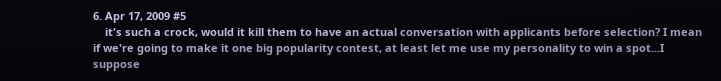6. Apr 17, 2009 #5
    it's such a crock, would it kill them to have an actual conversation with applicants before selection? I mean if we're going to make it one big popularity contest, at least let me use my personality to win a spot...I suppose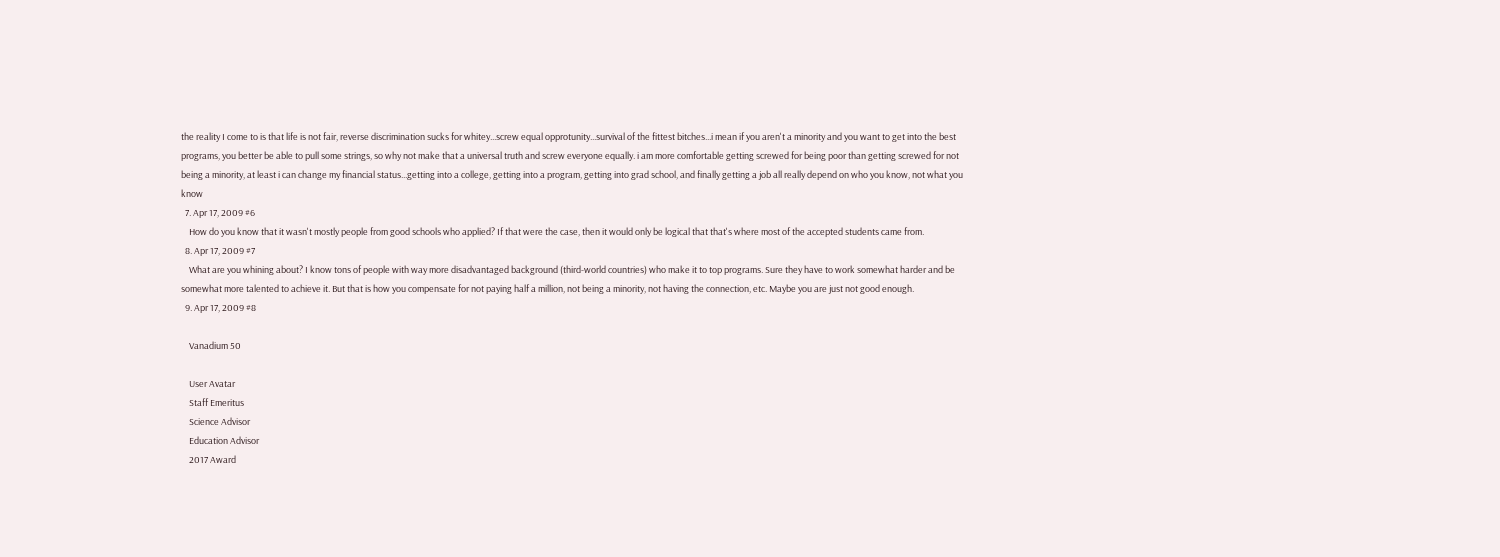the reality I come to is that life is not fair, reverse discrimination sucks for whitey...screw equal opprotunity...survival of the fittest bitches...i mean if you aren't a minority and you want to get into the best programs, you better be able to pull some strings, so why not make that a universal truth and screw everyone equally. i am more comfortable getting screwed for being poor than getting screwed for not being a minority, at least i can change my financial status...getting into a college, getting into a program, getting into grad school, and finally getting a job all really depend on who you know, not what you know
  7. Apr 17, 2009 #6
    How do you know that it wasn't mostly people from good schools who applied? If that were the case, then it would only be logical that that's where most of the accepted students came from.
  8. Apr 17, 2009 #7
    What are you whining about? I know tons of people with way more disadvantaged background (third-world countries) who make it to top programs. Sure they have to work somewhat harder and be somewhat more talented to achieve it. But that is how you compensate for not paying half a million, not being a minority, not having the connection, etc. Maybe you are just not good enough.
  9. Apr 17, 2009 #8

    Vanadium 50

    User Avatar
    Staff Emeritus
    Science Advisor
    Education Advisor
    2017 Award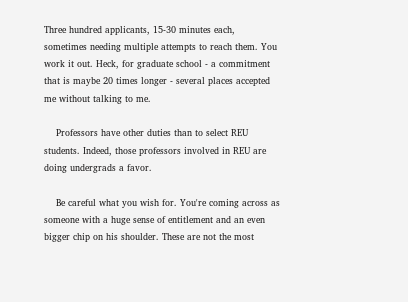Three hundred applicants, 15-30 minutes each, sometimes needing multiple attempts to reach them. You work it out. Heck, for graduate school - a commitment that is maybe 20 times longer - several places accepted me without talking to me.

    Professors have other duties than to select REU students. Indeed, those professors involved in REU are doing undergrads a favor.

    Be careful what you wish for. You're coming across as someone with a huge sense of entitlement and an even bigger chip on his shoulder. These are not the most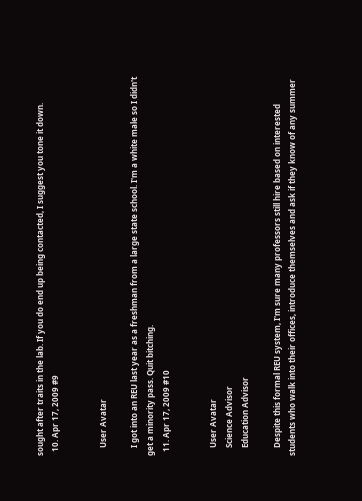sought after traits in the lab. If you do end up being contacted, I suggest you tone it down.
  10. Apr 17, 2009 #9


    User Avatar

    I got into an REU last year as a freshman from a large state school. I'm a white male so I didn't get a minority pass. Quit bitching.
  11. Apr 17, 2009 #10


    User Avatar
    Science Advisor
    Education Advisor

    Despite this formal REU system, I'm sure many professors still hire based on interested students who walk into their offices, introduce themselves and ask if they know of any summer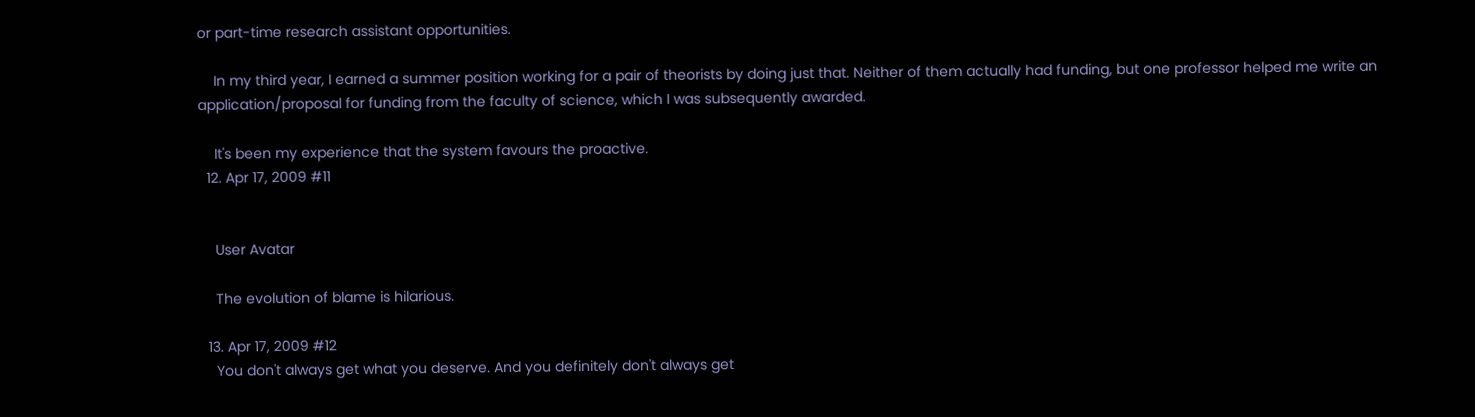or part-time research assistant opportunities.

    In my third year, I earned a summer position working for a pair of theorists by doing just that. Neither of them actually had funding, but one professor helped me write an application/proposal for funding from the faculty of science, which I was subsequently awarded.

    It's been my experience that the system favours the proactive.
  12. Apr 17, 2009 #11


    User Avatar

    The evolution of blame is hilarious.

  13. Apr 17, 2009 #12
    You don't always get what you deserve. And you definitely don't always get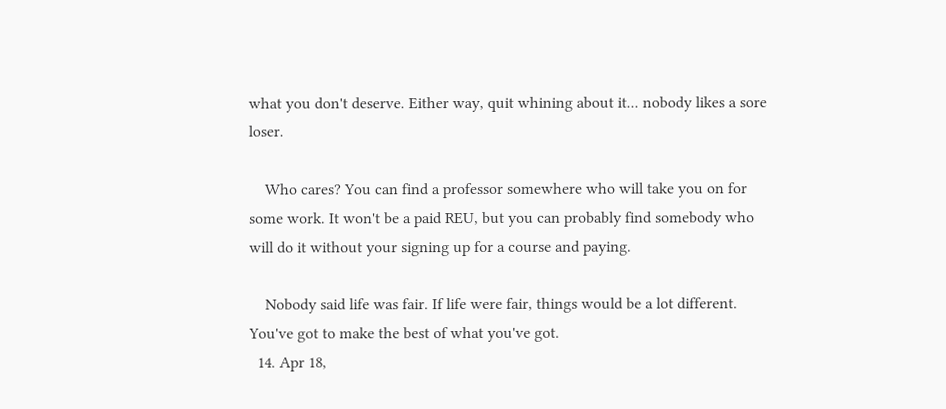what you don't deserve. Either way, quit whining about it... nobody likes a sore loser.

    Who cares? You can find a professor somewhere who will take you on for some work. It won't be a paid REU, but you can probably find somebody who will do it without your signing up for a course and paying.

    Nobody said life was fair. If life were fair, things would be a lot different. You've got to make the best of what you've got.
  14. Apr 18,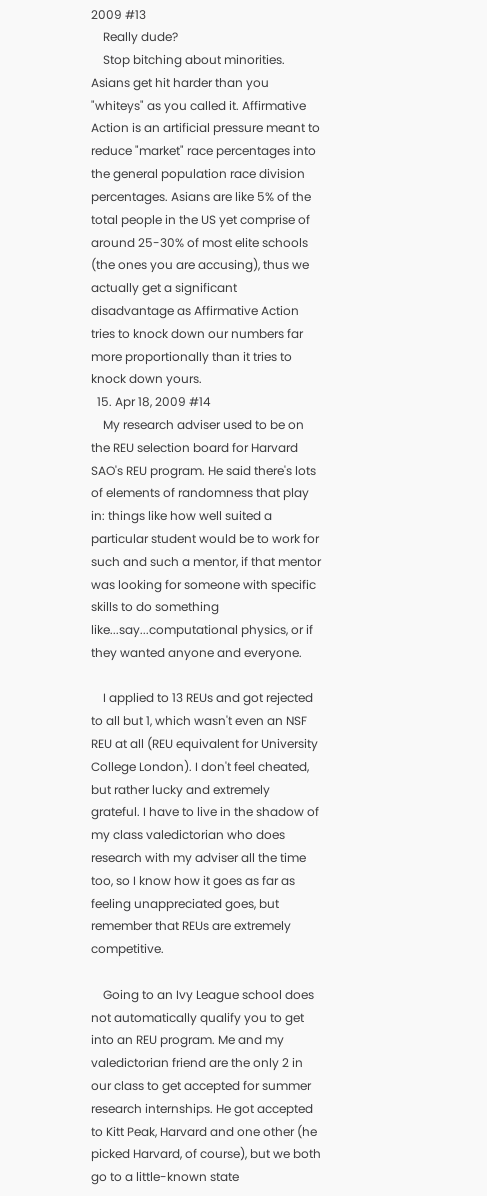2009 #13
    Really dude?
    Stop bitching about minorities. Asians get hit harder than you "whiteys" as you called it. Affirmative Action is an artificial pressure meant to reduce "market" race percentages into the general population race division percentages. Asians are like 5% of the total people in the US yet comprise of around 25-30% of most elite schools (the ones you are accusing), thus we actually get a significant disadvantage as Affirmative Action tries to knock down our numbers far more proportionally than it tries to knock down yours.
  15. Apr 18, 2009 #14
    My research adviser used to be on the REU selection board for Harvard SAO's REU program. He said there's lots of elements of randomness that play in: things like how well suited a particular student would be to work for such and such a mentor, if that mentor was looking for someone with specific skills to do something like...say...computational physics, or if they wanted anyone and everyone.

    I applied to 13 REUs and got rejected to all but 1, which wasn't even an NSF REU at all (REU equivalent for University College London). I don't feel cheated, but rather lucky and extremely grateful. I have to live in the shadow of my class valedictorian who does research with my adviser all the time too, so I know how it goes as far as feeling unappreciated goes, but remember that REUs are extremely competitive.

    Going to an Ivy League school does not automatically qualify you to get into an REU program. Me and my valedictorian friend are the only 2 in our class to get accepted for summer research internships. He got accepted to Kitt Peak, Harvard and one other (he picked Harvard, of course), but we both go to a little-known state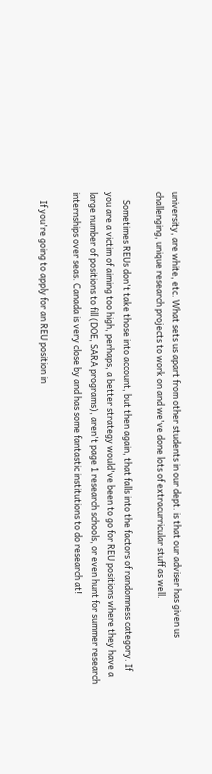university, are white, etc. What sets us apart from other students in our dept. is that our adviser has given us challenging, unique research projects to work on and we've done lots of extracurricular stuff as well.

    Sometimes REUs don't take those into account, but then again, that falls into the factors of randomness category. If you are a victim of aiming too high, perhaps, a better strategy would've been to go for REU positions where they have a large number of positions to fill (DOE, SARA programs), aren't page 1 research schools, or even hunt for summer research internships over seas. Canada is very close by and has some fantastic institutions to do research at!

    If you're going to apply for an REU position in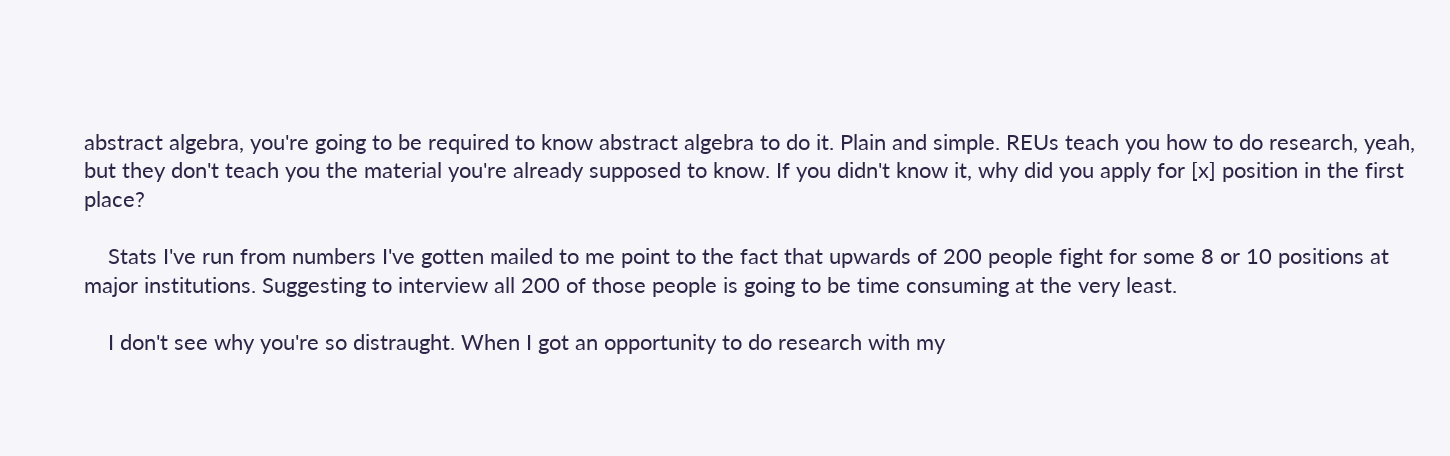abstract algebra, you're going to be required to know abstract algebra to do it. Plain and simple. REUs teach you how to do research, yeah, but they don't teach you the material you're already supposed to know. If you didn't know it, why did you apply for [x] position in the first place?

    Stats I've run from numbers I've gotten mailed to me point to the fact that upwards of 200 people fight for some 8 or 10 positions at major institutions. Suggesting to interview all 200 of those people is going to be time consuming at the very least.

    I don't see why you're so distraught. When I got an opportunity to do research with my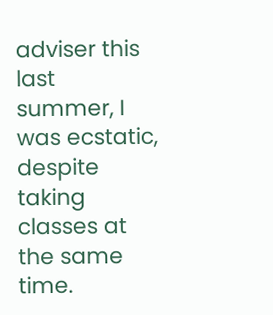adviser this last summer, I was ecstatic, despite taking classes at the same time.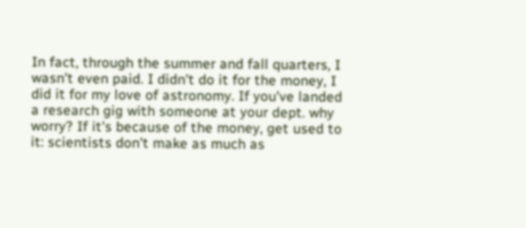In fact, through the summer and fall quarters, I wasn't even paid. I didn't do it for the money, I did it for my love of astronomy. If you've landed a research gig with someone at your dept. why worry? If it's because of the money, get used to it: scientists don't make as much as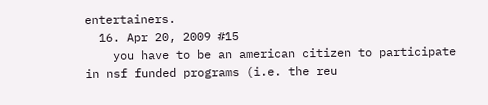entertainers.
  16. Apr 20, 2009 #15
    you have to be an american citizen to participate in nsf funded programs (i.e. the reu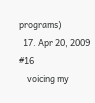programs)
  17. Apr 20, 2009 #16
    voicing my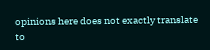opinions here does not exactly translate to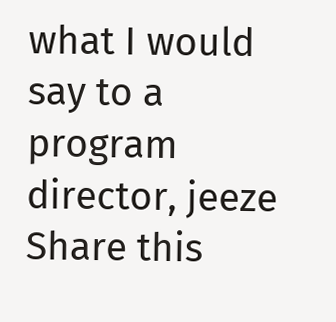what I would say to a program director, jeeze
Share this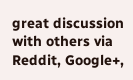great discussion with others via Reddit, Google+,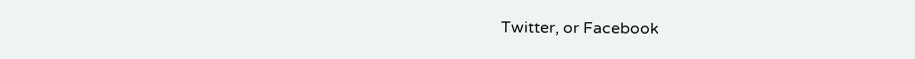Twitter, or Facebook